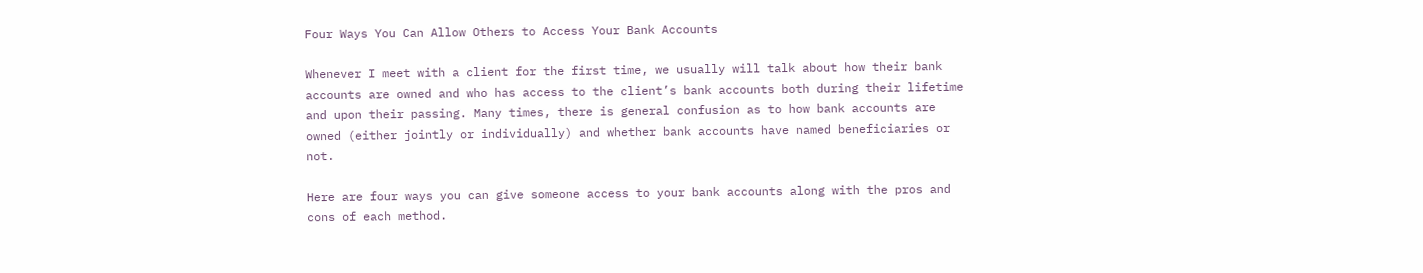Four Ways You Can Allow Others to Access Your Bank Accounts

Whenever I meet with a client for the first time, we usually will talk about how their bank accounts are owned and who has access to the client’s bank accounts both during their lifetime and upon their passing. Many times, there is general confusion as to how bank accounts are owned (either jointly or individually) and whether bank accounts have named beneficiaries or not.

Here are four ways you can give someone access to your bank accounts along with the pros and cons of each method.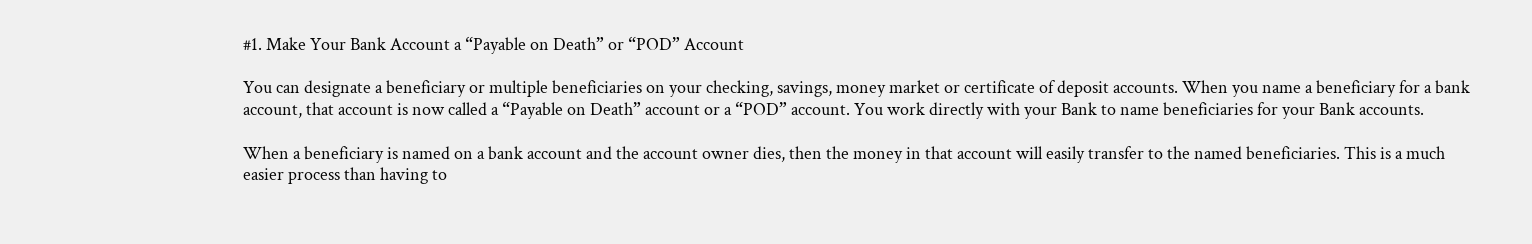#1. Make Your Bank Account a “Payable on Death” or “POD” Account

You can designate a beneficiary or multiple beneficiaries on your checking, savings, money market or certificate of deposit accounts. When you name a beneficiary for a bank account, that account is now called a “Payable on Death” account or a “POD” account. You work directly with your Bank to name beneficiaries for your Bank accounts.

When a beneficiary is named on a bank account and the account owner dies, then the money in that account will easily transfer to the named beneficiaries. This is a much easier process than having to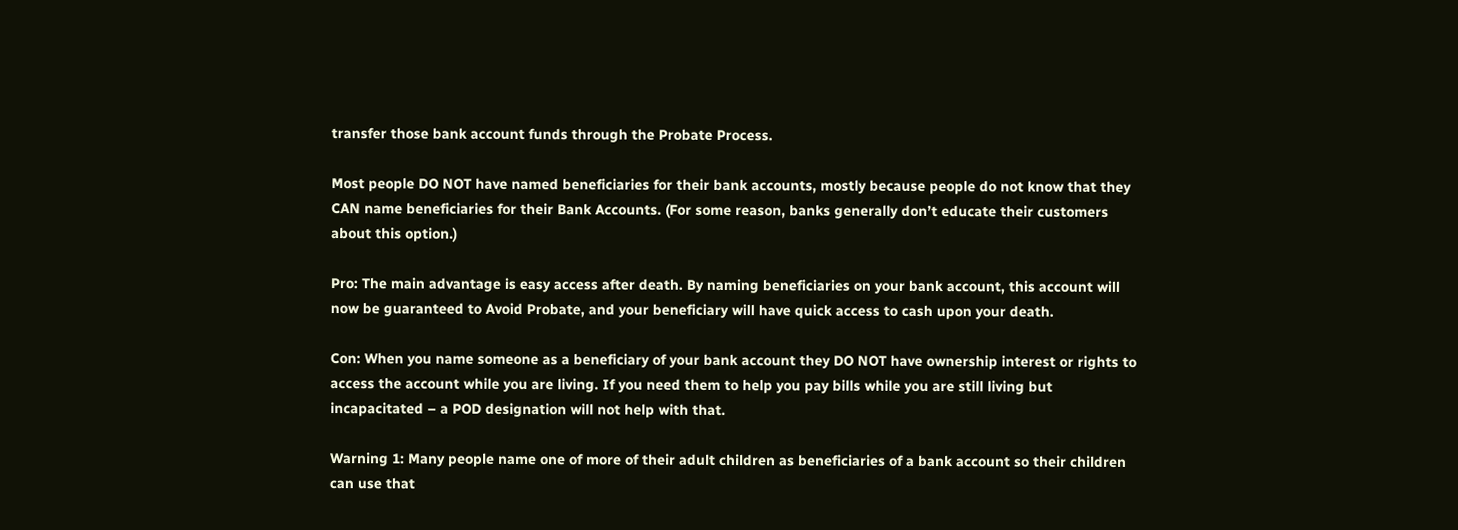transfer those bank account funds through the Probate Process.

Most people DO NOT have named beneficiaries for their bank accounts, mostly because people do not know that they CAN name beneficiaries for their Bank Accounts. (For some reason, banks generally don’t educate their customers about this option.)

Pro: The main advantage is easy access after death. By naming beneficiaries on your bank account, this account will now be guaranteed to Avoid Probate, and your beneficiary will have quick access to cash upon your death.

Con: When you name someone as a beneficiary of your bank account they DO NOT have ownership interest or rights to access the account while you are living. If you need them to help you pay bills while you are still living but incapacitated – a POD designation will not help with that.

Warning 1: Many people name one of more of their adult children as beneficiaries of a bank account so their children can use that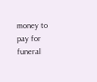money to pay for funeral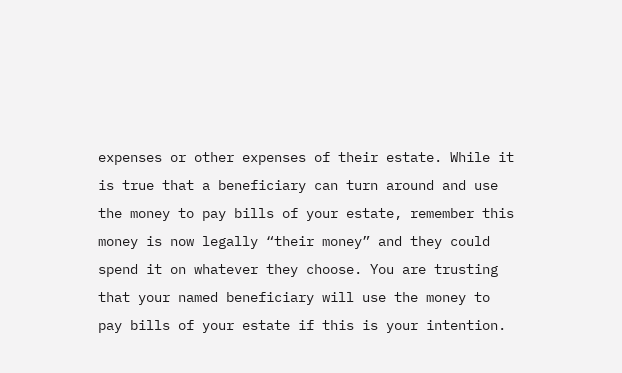expenses or other expenses of their estate. While it is true that a beneficiary can turn around and use the money to pay bills of your estate, remember this money is now legally “their money” and they could spend it on whatever they choose. You are trusting that your named beneficiary will use the money to pay bills of your estate if this is your intention.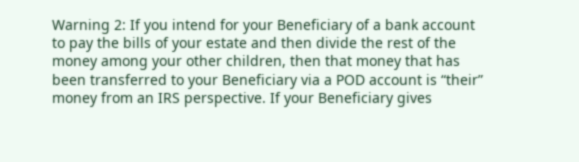Warning 2: If you intend for your Beneficiary of a bank account to pay the bills of your estate and then divide the rest of the money among your other children, then that money that has been transferred to your Beneficiary via a POD account is “their” money from an IRS perspective. If your Beneficiary gives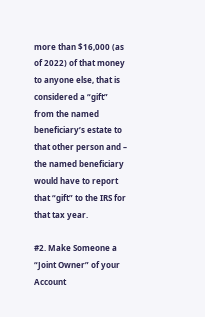more than $16,000 (as of 2022) of that money to anyone else, that is considered a “gift” from the named beneficiary’s estate to that other person and – the named beneficiary would have to report that “gift” to the IRS for that tax year.

#2. Make Someone a “Joint Owner” of your Account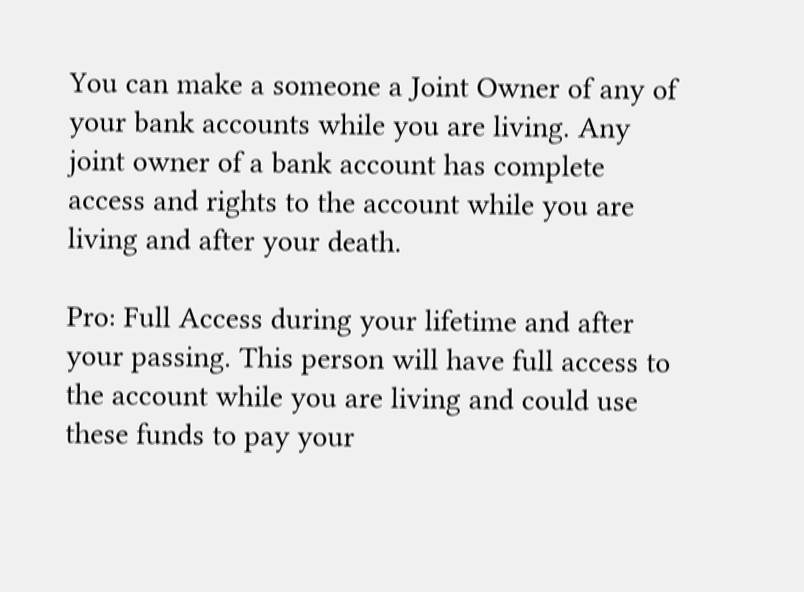You can make a someone a Joint Owner of any of your bank accounts while you are living. Any joint owner of a bank account has complete access and rights to the account while you are living and after your death.

Pro: Full Access during your lifetime and after your passing. This person will have full access to the account while you are living and could use these funds to pay your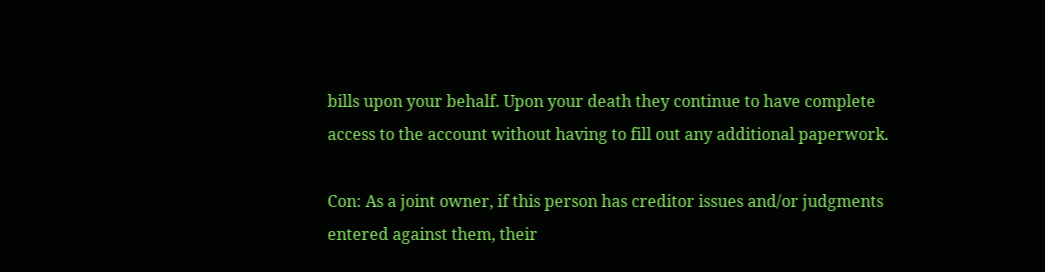bills upon your behalf. Upon your death they continue to have complete access to the account without having to fill out any additional paperwork.

Con: As a joint owner, if this person has creditor issues and/or judgments entered against them, their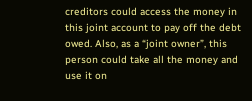creditors could access the money in this joint account to pay off the debt owed. Also, as a “joint owner”, this person could take all the money and use it on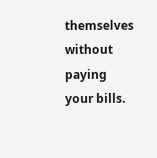themselves without paying your bills.